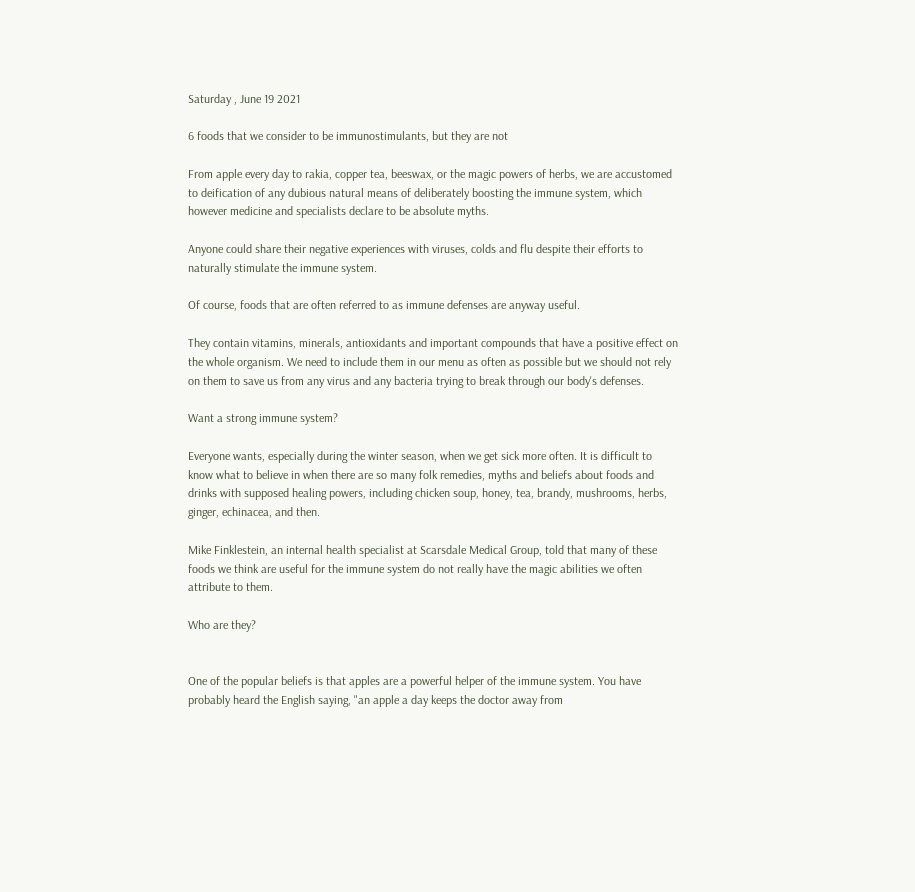Saturday , June 19 2021

6 foods that we consider to be immunostimulants, but they are not

From apple every day to rakia, copper tea, beeswax, or the magic powers of herbs, we are accustomed to deification of any dubious natural means of deliberately boosting the immune system, which however medicine and specialists declare to be absolute myths.

Anyone could share their negative experiences with viruses, colds and flu despite their efforts to naturally stimulate the immune system.

Of course, foods that are often referred to as immune defenses are anyway useful.

They contain vitamins, minerals, antioxidants and important compounds that have a positive effect on the whole organism. We need to include them in our menu as often as possible but we should not rely on them to save us from any virus and any bacteria trying to break through our body's defenses.

Want a strong immune system?

Everyone wants, especially during the winter season, when we get sick more often. It is difficult to know what to believe in when there are so many folk remedies, myths and beliefs about foods and drinks with supposed healing powers, including chicken soup, honey, tea, brandy, mushrooms, herbs, ginger, echinacea, and then.

Mike Finklestein, an internal health specialist at Scarsdale Medical Group, told that many of these foods we think are useful for the immune system do not really have the magic abilities we often attribute to them.

Who are they?


One of the popular beliefs is that apples are a powerful helper of the immune system. You have probably heard the English saying, "an apple a day keeps the doctor away from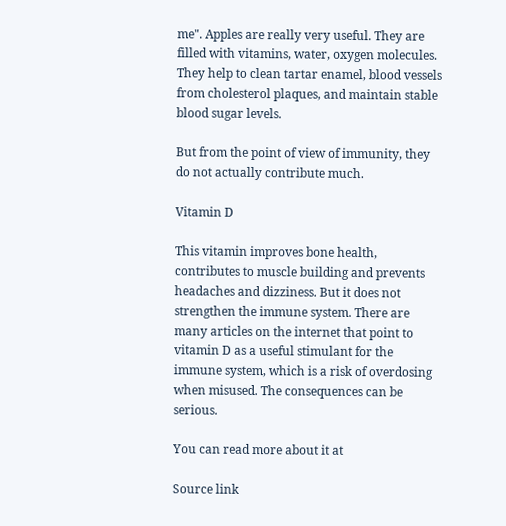me". Apples are really very useful. They are filled with vitamins, water, oxygen molecules. They help to clean tartar enamel, blood vessels from cholesterol plaques, and maintain stable blood sugar levels.

But from the point of view of immunity, they do not actually contribute much.

Vitamin D

This vitamin improves bone health, contributes to muscle building and prevents headaches and dizziness. But it does not strengthen the immune system. There are many articles on the internet that point to vitamin D as a useful stimulant for the immune system, which is a risk of overdosing when misused. The consequences can be serious.

You can read more about it at

Source link